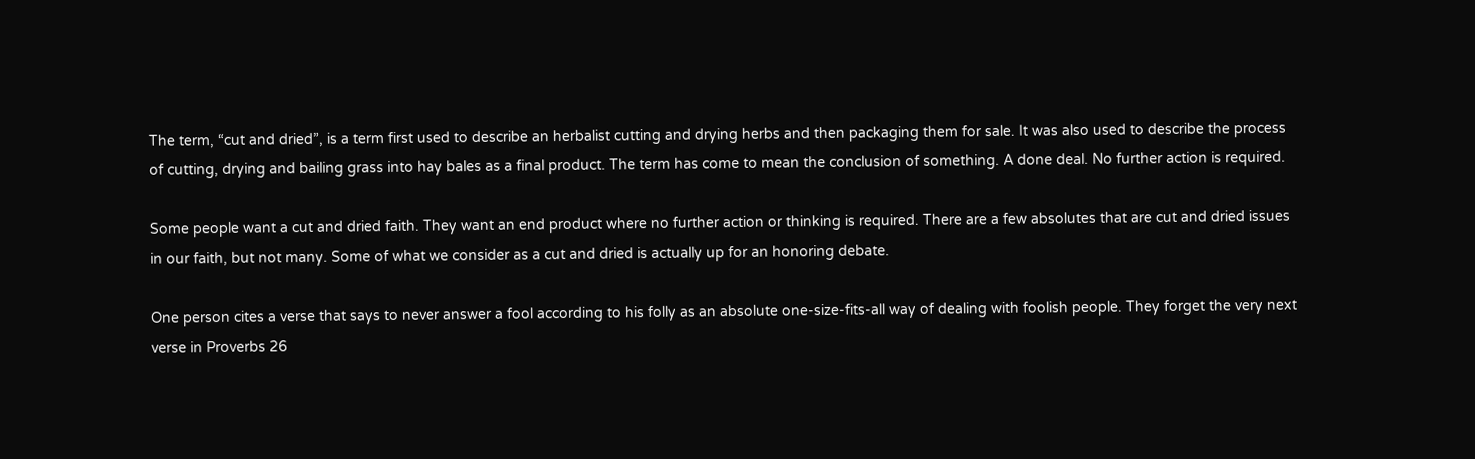The term, “cut and dried”, is a term first used to describe an herbalist cutting and drying herbs and then packaging them for sale. It was also used to describe the process of cutting, drying and bailing grass into hay bales as a final product. The term has come to mean the conclusion of something. A done deal. No further action is required.

Some people want a cut and dried faith. They want an end product where no further action or thinking is required. There are a few absolutes that are cut and dried issues in our faith, but not many. Some of what we consider as a cut and dried is actually up for an honoring debate.

One person cites a verse that says to never answer a fool according to his folly as an absolute one-size-fits-all way of dealing with foolish people. They forget the very next verse in Proverbs 26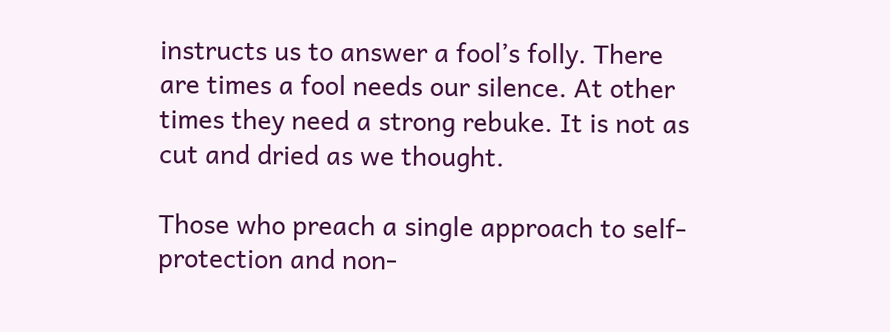instructs us to answer a fool’s folly. There are times a fool needs our silence. At other times they need a strong rebuke. It is not as cut and dried as we thought.

Those who preach a single approach to self-protection and non-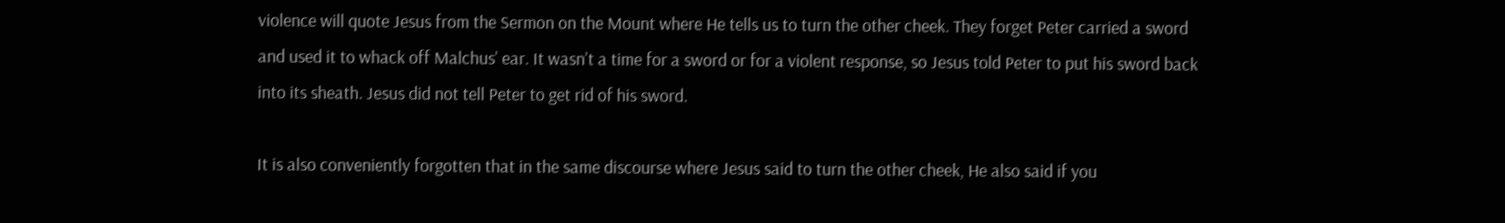violence will quote Jesus from the Sermon on the Mount where He tells us to turn the other cheek. They forget Peter carried a sword and used it to whack off Malchus’ ear. It wasn’t a time for a sword or for a violent response, so Jesus told Peter to put his sword back into its sheath. Jesus did not tell Peter to get rid of his sword.

It is also conveniently forgotten that in the same discourse where Jesus said to turn the other cheek, He also said if you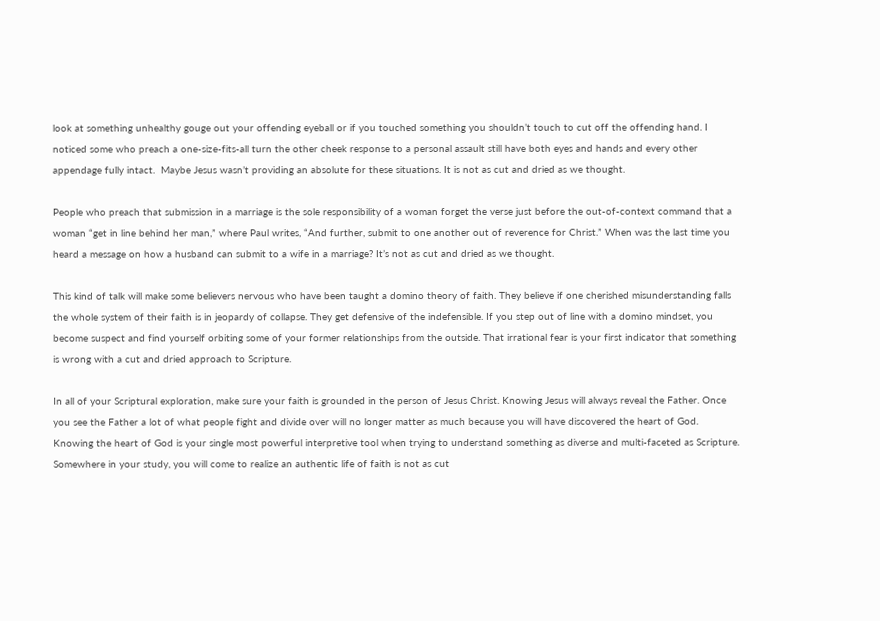look at something unhealthy gouge out your offending eyeball or if you touched something you shouldn’t touch to cut off the offending hand. I noticed some who preach a one-size-fits-all turn the other cheek response to a personal assault still have both eyes and hands and every other appendage fully intact.  Maybe Jesus wasn’t providing an absolute for these situations. It is not as cut and dried as we thought.

People who preach that submission in a marriage is the sole responsibility of a woman forget the verse just before the out-of-context command that a woman “get in line behind her man,” where Paul writes, “And further, submit to one another out of reverence for Christ.” When was the last time you heard a message on how a husband can submit to a wife in a marriage? It’s not as cut and dried as we thought.

This kind of talk will make some believers nervous who have been taught a domino theory of faith. They believe if one cherished misunderstanding falls the whole system of their faith is in jeopardy of collapse. They get defensive of the indefensible. If you step out of line with a domino mindset, you become suspect and find yourself orbiting some of your former relationships from the outside. That irrational fear is your first indicator that something is wrong with a cut and dried approach to Scripture.

In all of your Scriptural exploration, make sure your faith is grounded in the person of Jesus Christ. Knowing Jesus will always reveal the Father. Once you see the Father a lot of what people fight and divide over will no longer matter as much because you will have discovered the heart of God. Knowing the heart of God is your single most powerful interpretive tool when trying to understand something as diverse and multi-faceted as Scripture.  Somewhere in your study, you will come to realize an authentic life of faith is not as cut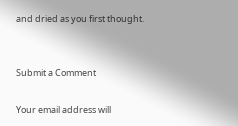and dried as you first thought.


Submit a Comment

Your email address will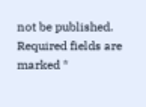not be published. Required fields are marked *